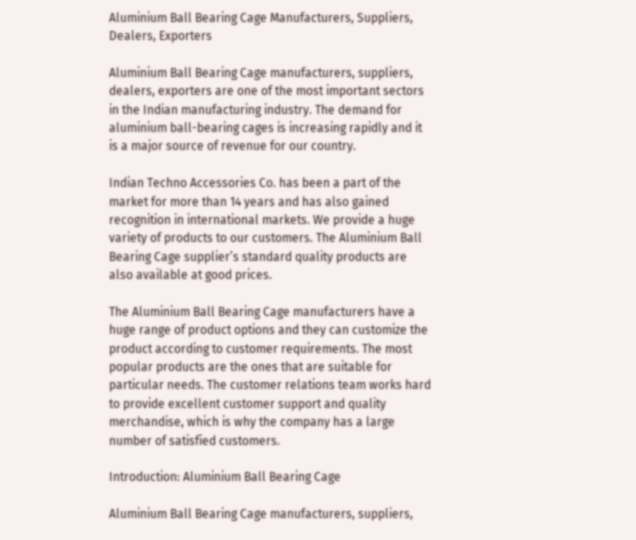Aluminium Ball Bearing Cage Manufacturers, Suppliers, Dealers, Exporters

Aluminium Ball Bearing Cage manufacturers, suppliers, dealers, exporters are one of the most important sectors in the Indian manufacturing industry. The demand for aluminium ball-bearing cages is increasing rapidly and it is a major source of revenue for our country.

Indian Techno Accessories Co. has been a part of the market for more than 14 years and has also gained recognition in international markets. We provide a huge variety of products to our customers. The Aluminium Ball Bearing Cage supplier’s standard quality products are also available at good prices.

The Aluminium Ball Bearing Cage manufacturers have a huge range of product options and they can customize the product according to customer requirements. The most popular products are the ones that are suitable for particular needs. The customer relations team works hard to provide excellent customer support and quality merchandise, which is why the company has a large number of satisfied customers.

Introduction: Aluminium Ball Bearing Cage

Aluminium Ball Bearing Cage manufacturers, suppliers,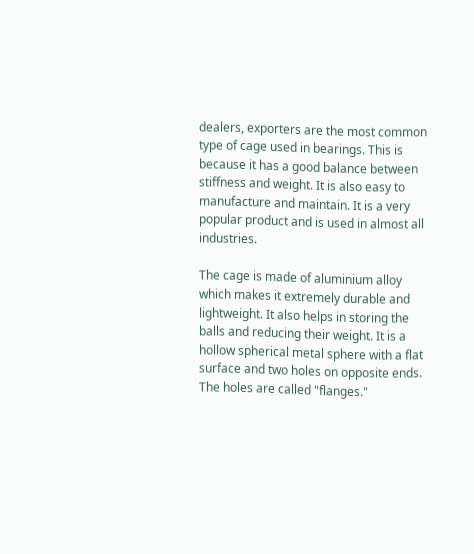dealers, exporters are the most common type of cage used in bearings. This is because it has a good balance between stiffness and weight. It is also easy to manufacture and maintain. It is a very popular product and is used in almost all industries.

The cage is made of aluminium alloy which makes it extremely durable and lightweight. It also helps in storing the balls and reducing their weight. It is a hollow spherical metal sphere with a flat surface and two holes on opposite ends. The holes are called "flanges."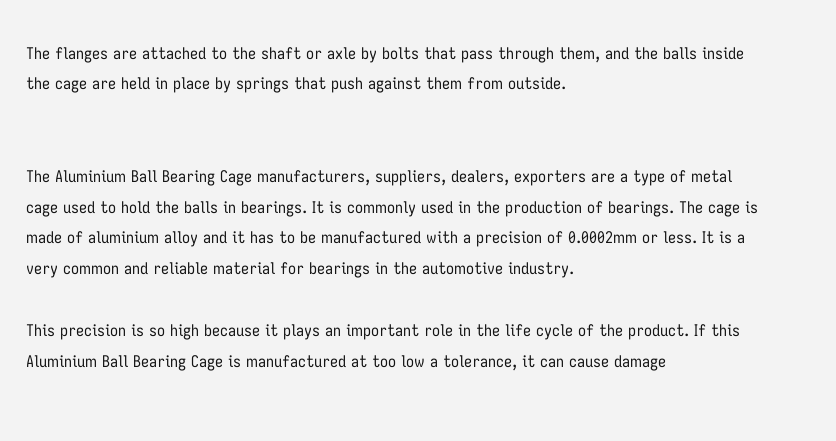The flanges are attached to the shaft or axle by bolts that pass through them, and the balls inside the cage are held in place by springs that push against them from outside.


The Aluminium Ball Bearing Cage manufacturers, suppliers, dealers, exporters are a type of metal cage used to hold the balls in bearings. It is commonly used in the production of bearings. The cage is made of aluminium alloy and it has to be manufactured with a precision of 0.0002mm or less. It is a very common and reliable material for bearings in the automotive industry.

This precision is so high because it plays an important role in the life cycle of the product. If this Aluminium Ball Bearing Cage is manufactured at too low a tolerance, it can cause damage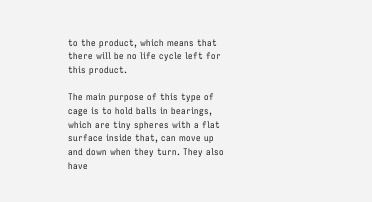to the product, which means that there will be no life cycle left for this product.

The main purpose of this type of cage is to hold balls in bearings, which are tiny spheres with a flat surface inside that, can move up and down when they turn. They also have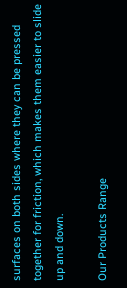surfaces on both sides where they can be pressed together for friction, which makes them easier to slide up and down.

Our Products Range